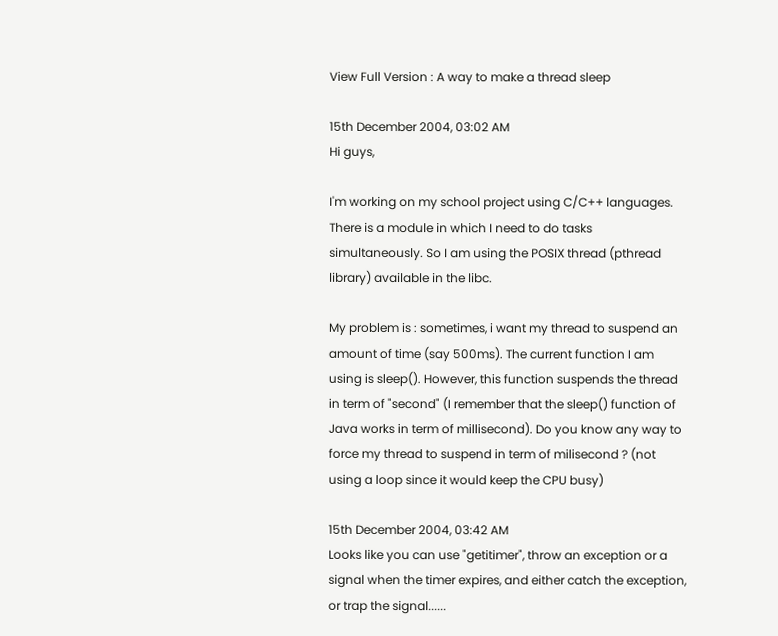View Full Version : A way to make a thread sleep

15th December 2004, 03:02 AM
Hi guys,

I'm working on my school project using C/C++ languages. There is a module in which I need to do tasks simultaneously. So I am using the POSIX thread (pthread library) available in the libc.

My problem is : sometimes, i want my thread to suspend an amount of time (say 500ms). The current function I am using is sleep(). However, this function suspends the thread in term of "second" (I remember that the sleep() function of Java works in term of millisecond). Do you know any way to force my thread to suspend in term of milisecond ? (not using a loop since it would keep the CPU busy)

15th December 2004, 03:42 AM
Looks like you can use "getitimer", throw an exception or a signal when the timer expires, and either catch the exception, or trap the signal......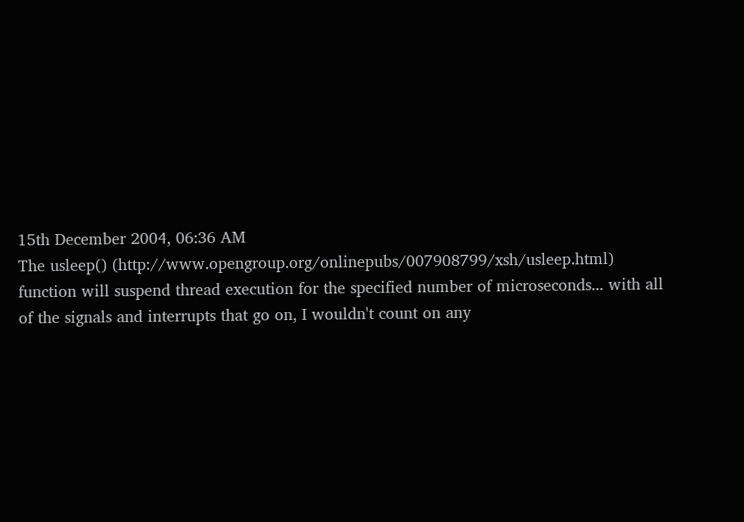15th December 2004, 06:36 AM
The usleep() (http://www.opengroup.org/onlinepubs/007908799/xsh/usleep.html) function will suspend thread execution for the specified number of microseconds... with all of the signals and interrupts that go on, I wouldn't count on any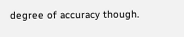degree of accuracy though.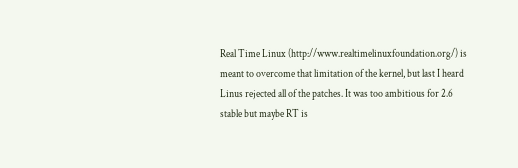Real Time Linux (http://www.realtimelinuxfoundation.org/) is meant to overcome that limitation of the kernel, but last I heard Linus rejected all of the patches. It was too ambitious for 2.6 stable but maybe RT is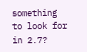something to look for in 2.7?